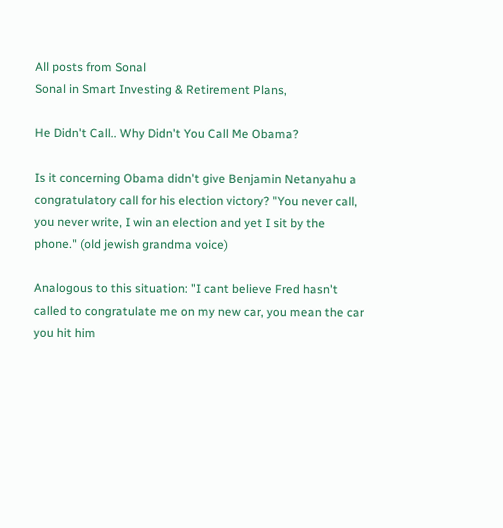All posts from Sonal
Sonal in Smart Investing & Retirement Plans,

He Didn't Call.. Why Didn't You Call Me Obama?

Is it concerning Obama didn't give Benjamin Netanyahu a congratulatory call for his election victory? "You never call, you never write, I win an election and yet I sit by the phone." (old jewish grandma voice)

Analogous to this situation: "I cant believe Fred hasn't called to congratulate me on my new car, you mean the car you hit him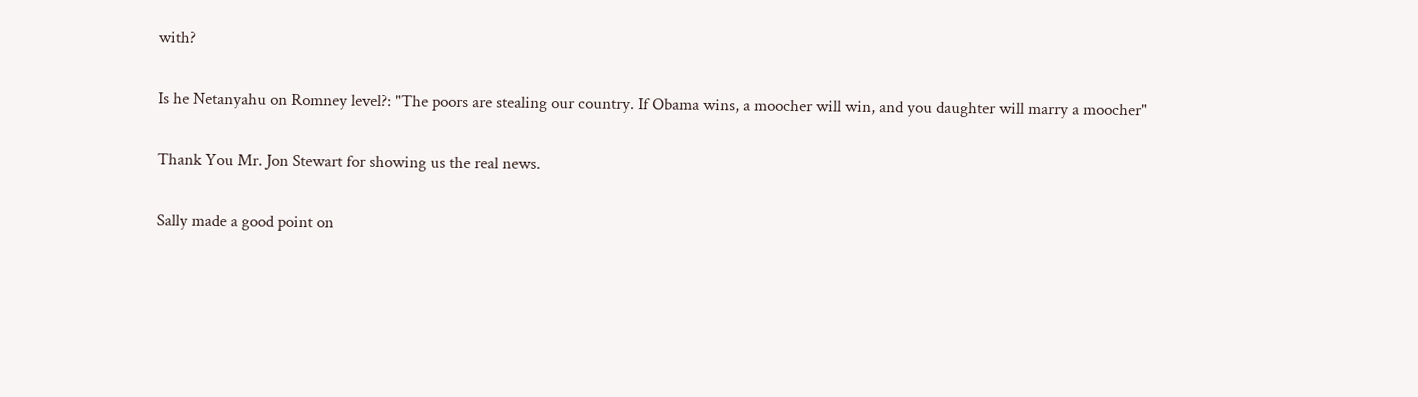with?

Is he Netanyahu on Romney level?: "The poors are stealing our country. If Obama wins, a moocher will win, and you daughter will marry a moocher"

Thank You Mr. Jon Stewart for showing us the real news.

Sally made a good point on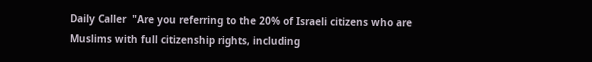Daily Caller  "Are you referring to the 20% of Israeli citizens who are Muslims with full citizenship rights, including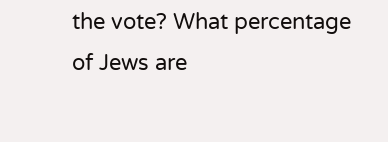the vote? What percentage of Jews are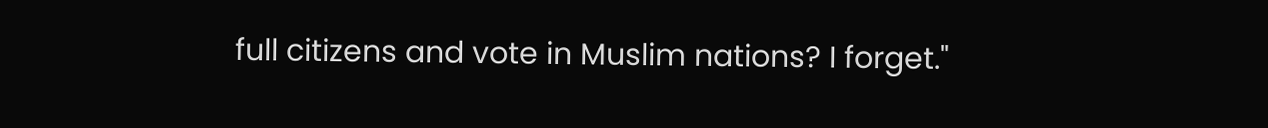full citizens and vote in Muslim nations? I forget."